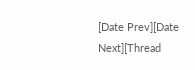[Date Prev][Date Next][Thread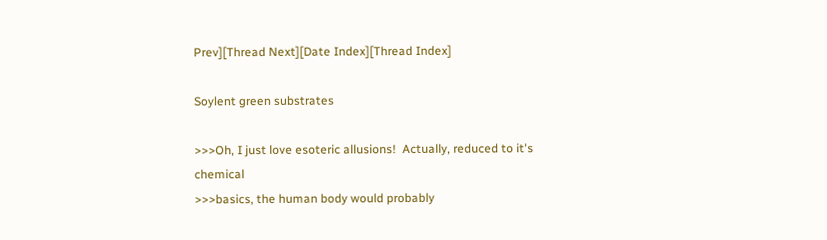Prev][Thread Next][Date Index][Thread Index]

Soylent green substrates

>>>Oh, I just love esoteric allusions!  Actually, reduced to it's chemical
>>>basics, the human body would probably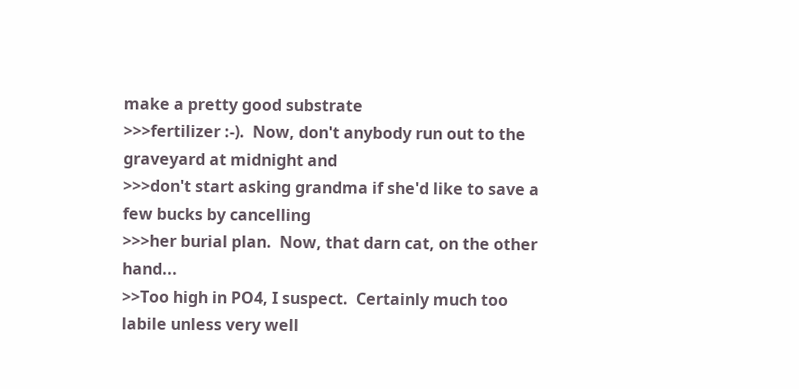make a pretty good substrate
>>>fertilizer :-).  Now, don't anybody run out to the graveyard at midnight and
>>>don't start asking grandma if she'd like to save a few bucks by cancelling
>>>her burial plan.  Now, that darn cat, on the other hand...
>>Too high in PO4, I suspect.  Certainly much too labile unless very well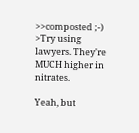>>composted ;-)
>Try using lawyers. They're MUCH higher in nitrates.

Yeah, but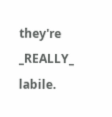they're _REALLY_ labile.